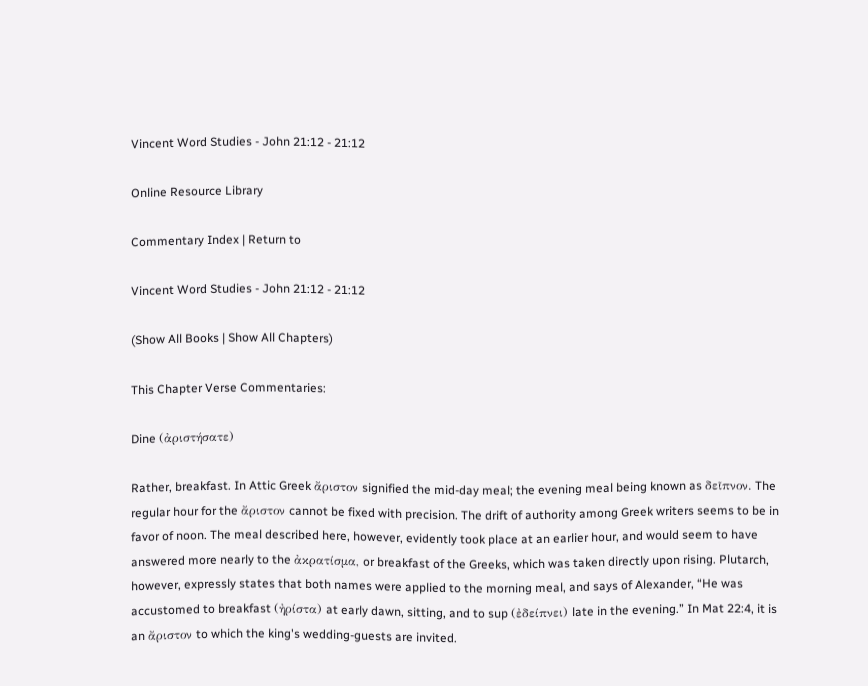Vincent Word Studies - John 21:12 - 21:12

Online Resource Library

Commentary Index | Return to

Vincent Word Studies - John 21:12 - 21:12

(Show All Books | Show All Chapters)

This Chapter Verse Commentaries:

Dine (ἀριστήσατε)

Rather, breakfast. In Attic Greek ἄριστον signified the mid-day meal; the evening meal being known as δεῖπνον. The regular hour for the ἄριστον cannot be fixed with precision. The drift of authority among Greek writers seems to be in favor of noon. The meal described here, however, evidently took place at an earlier hour, and would seem to have answered more nearly to the ἀκρατίσμα, or breakfast of the Greeks, which was taken directly upon rising. Plutarch, however, expressly states that both names were applied to the morning meal, and says of Alexander, “He was accustomed to breakfast (ἠρίστα) at early dawn, sitting, and to sup (ἐδείπνει) late in the evening.” In Mat 22:4, it is an ἄριστον to which the king's wedding-guests are invited.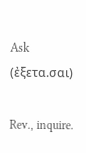Ask (ἐξετα.σαι)

Rev., inquire.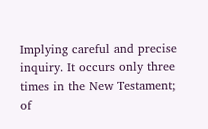Implying careful and precise inquiry. It occurs only three times in the New Testament; of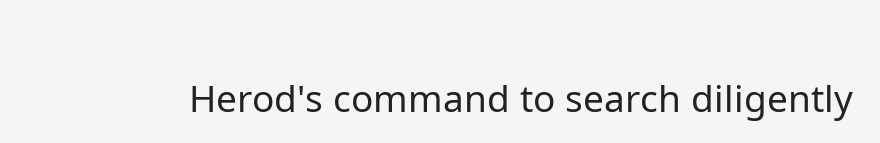Herod's command to search diligently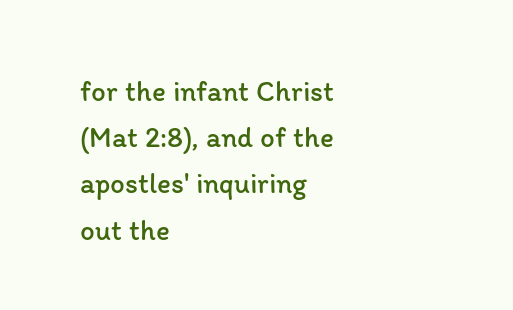for the infant Christ (Mat 2:8), and of the apostles' inquiring out the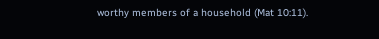worthy members of a household (Mat 10:11).